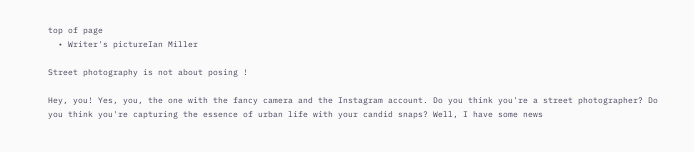top of page
  • Writer's pictureIan Miller

Street photography is not about posing !

Hey, you! Yes, you, the one with the fancy camera and the Instagram account. Do you think you're a street photographer? Do you think you're capturing the essence of urban life with your candid snaps? Well, I have some news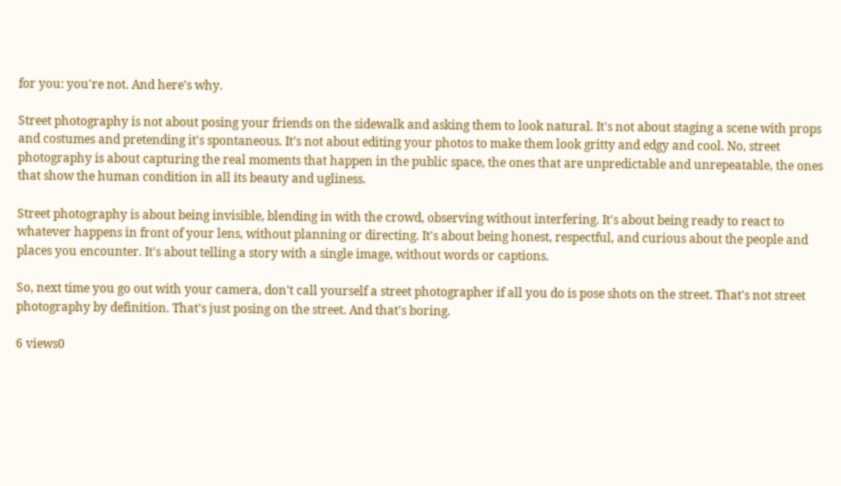for you: you're not. And here's why.

Street photography is not about posing your friends on the sidewalk and asking them to look natural. It's not about staging a scene with props and costumes and pretending it's spontaneous. It's not about editing your photos to make them look gritty and edgy and cool. No, street photography is about capturing the real moments that happen in the public space, the ones that are unpredictable and unrepeatable, the ones that show the human condition in all its beauty and ugliness.

Street photography is about being invisible, blending in with the crowd, observing without interfering. It's about being ready to react to whatever happens in front of your lens, without planning or directing. It's about being honest, respectful, and curious about the people and places you encounter. It's about telling a story with a single image, without words or captions.

So, next time you go out with your camera, don't call yourself a street photographer if all you do is pose shots on the street. That's not street photography by definition. That's just posing on the street. And that's boring.

6 views0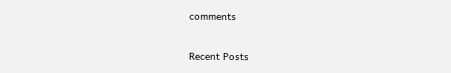comments

Recent Posts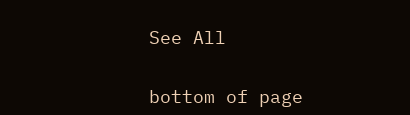See All


bottom of page